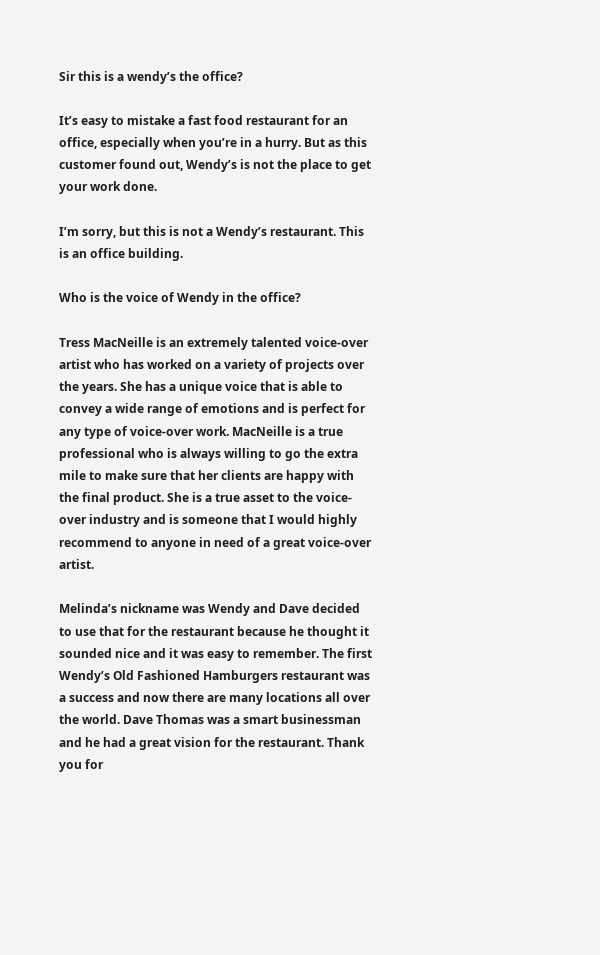Sir this is a wendy’s the office?

It’s easy to mistake a fast food restaurant for an office, especially when you’re in a hurry. But as this customer found out, Wendy’s is not the place to get your work done.

I’m sorry, but this is not a Wendy’s restaurant. This is an office building.

Who is the voice of Wendy in the office?

Tress MacNeille is an extremely talented voice-over artist who has worked on a variety of projects over the years. She has a unique voice that is able to convey a wide range of emotions and is perfect for any type of voice-over work. MacNeille is a true professional who is always willing to go the extra mile to make sure that her clients are happy with the final product. She is a true asset to the voice-over industry and is someone that I would highly recommend to anyone in need of a great voice-over artist.

Melinda’s nickname was Wendy and Dave decided to use that for the restaurant because he thought it sounded nice and it was easy to remember. The first Wendy’s Old Fashioned Hamburgers restaurant was a success and now there are many locations all over the world. Dave Thomas was a smart businessman and he had a great vision for the restaurant. Thank you for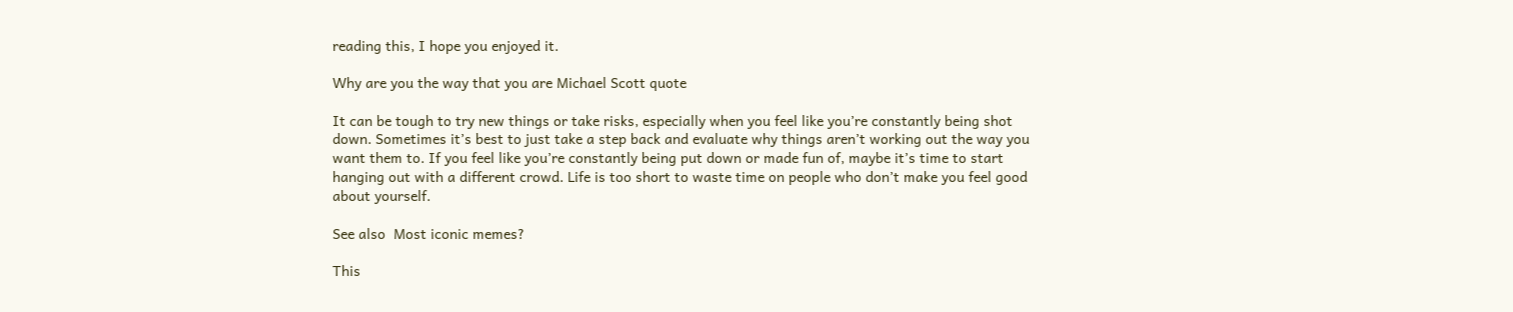reading this, I hope you enjoyed it.

Why are you the way that you are Michael Scott quote

It can be tough to try new things or take risks, especially when you feel like you’re constantly being shot down. Sometimes it’s best to just take a step back and evaluate why things aren’t working out the way you want them to. If you feel like you’re constantly being put down or made fun of, maybe it’s time to start hanging out with a different crowd. Life is too short to waste time on people who don’t make you feel good about yourself.

See also  Most iconic memes?

This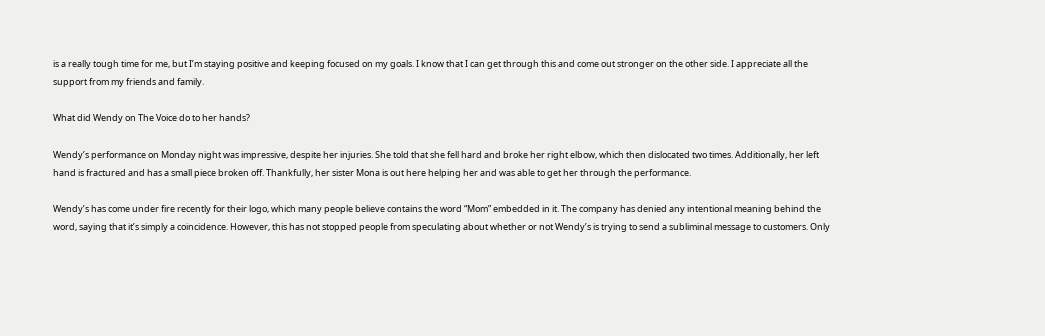is a really tough time for me, but I’m staying positive and keeping focused on my goals. I know that I can get through this and come out stronger on the other side. I appreciate all the support from my friends and family.

What did Wendy on The Voice do to her hands?

Wendy’s performance on Monday night was impressive, despite her injuries. She told that she fell hard and broke her right elbow, which then dislocated two times. Additionally, her left hand is fractured and has a small piece broken off. Thankfully, her sister Mona is out here helping her and was able to get her through the performance.

Wendy’s has come under fire recently for their logo, which many people believe contains the word “Mom” embedded in it. The company has denied any intentional meaning behind the word, saying that it’s simply a coincidence. However, this has not stopped people from speculating about whether or not Wendy’s is trying to send a subliminal message to customers. Only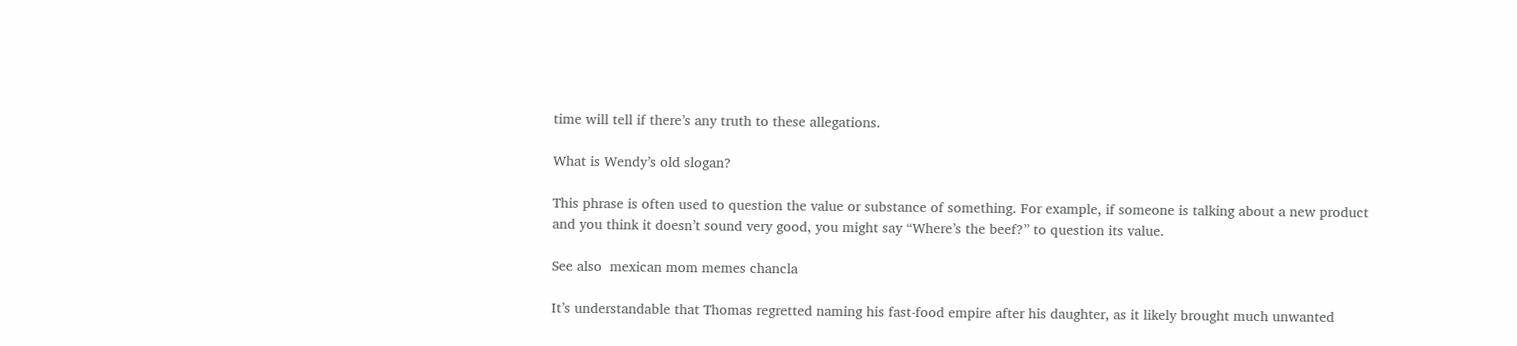time will tell if there’s any truth to these allegations.

What is Wendy’s old slogan?

This phrase is often used to question the value or substance of something. For example, if someone is talking about a new product and you think it doesn’t sound very good, you might say “Where’s the beef?” to question its value.

See also  mexican mom memes chancla

It’s understandable that Thomas regretted naming his fast-food empire after his daughter, as it likely brought much unwanted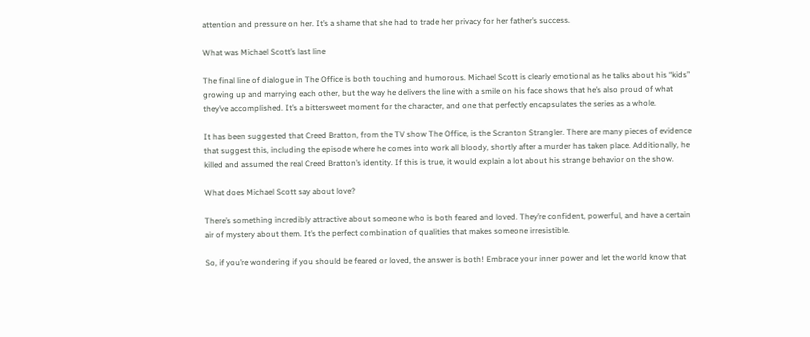attention and pressure on her. It’s a shame that she had to trade her privacy for her father’s success.

What was Michael Scott’s last line

The final line of dialogue in The Office is both touching and humorous. Michael Scott is clearly emotional as he talks about his “kids” growing up and marrying each other, but the way he delivers the line with a smile on his face shows that he’s also proud of what they’ve accomplished. It’s a bittersweet moment for the character, and one that perfectly encapsulates the series as a whole.

It has been suggested that Creed Bratton, from the TV show The Office, is the Scranton Strangler. There are many pieces of evidence that suggest this, including the episode where he comes into work all bloody, shortly after a murder has taken place. Additionally, he killed and assumed the real Creed Bratton’s identity. If this is true, it would explain a lot about his strange behavior on the show.

What does Michael Scott say about love?

There’s something incredibly attractive about someone who is both feared and loved. They’re confident, powerful, and have a certain air of mystery about them. It’s the perfect combination of qualities that makes someone irresistible.

So, if you’re wondering if you should be feared or loved, the answer is both! Embrace your inner power and let the world know that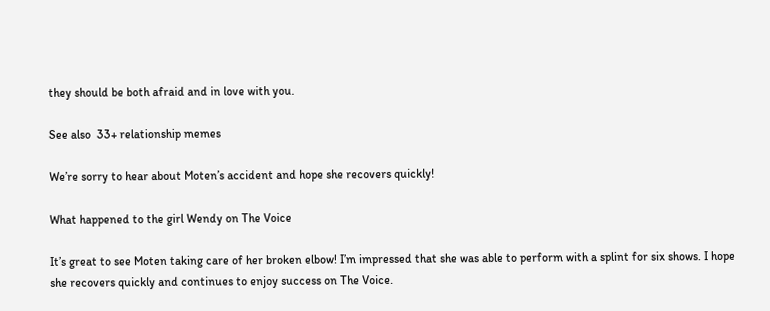they should be both afraid and in love with you.

See also  33+ relationship memes

We’re sorry to hear about Moten’s accident and hope she recovers quickly!

What happened to the girl Wendy on The Voice

It’s great to see Moten taking care of her broken elbow! I’m impressed that she was able to perform with a splint for six shows. I hope she recovers quickly and continues to enjoy success on The Voice.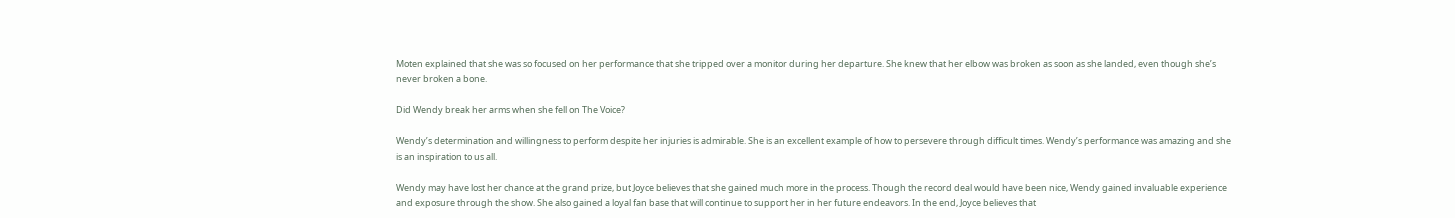Moten explained that she was so focused on her performance that she tripped over a monitor during her departure. She knew that her elbow was broken as soon as she landed, even though she’s never broken a bone.

Did Wendy break her arms when she fell on The Voice?

Wendy’s determination and willingness to perform despite her injuries is admirable. She is an excellent example of how to persevere through difficult times. Wendy’s performance was amazing and she is an inspiration to us all.

Wendy may have lost her chance at the grand prize, but Joyce believes that she gained much more in the process. Though the record deal would have been nice, Wendy gained invaluable experience and exposure through the show. She also gained a loyal fan base that will continue to support her in her future endeavors. In the end, Joyce believes that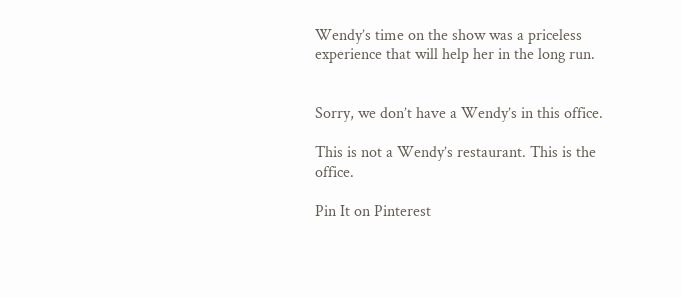Wendy’s time on the show was a priceless experience that will help her in the long run.


Sorry, we don’t have a Wendy’s in this office.

This is not a Wendy’s restaurant. This is the office.

Pin It on Pinterest